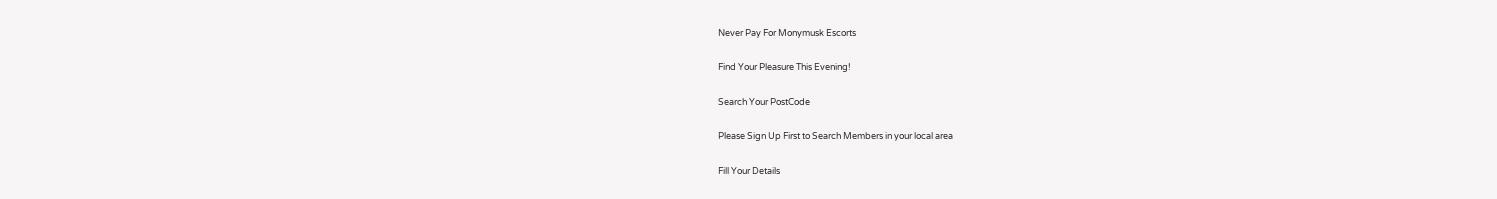Never Pay For Monymusk Escorts

Find Your Pleasure This Evening!

Search Your PostCode

Please Sign Up First to Search Members in your local area

Fill Your Details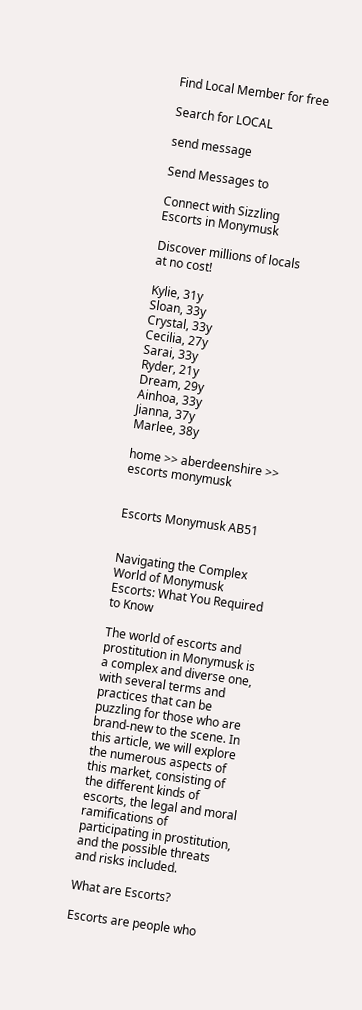Find Local Member for free

Search for LOCAL

send message

Send Messages to

Connect with Sizzling Escorts in Monymusk

Discover millions of locals at no cost!

Kylie, 31y
Sloan, 33y
Crystal, 33y
Cecilia, 27y
Sarai, 33y
Ryder, 21y
Dream, 29y
Ainhoa, 33y
Jianna, 37y
Marlee, 38y

home >> aberdeenshire >> escorts monymusk


Escorts Monymusk AB51


Navigating the Complex World of Monymusk Escorts: What You Required to Know

The world of escorts and prostitution in Monymusk is a complex and diverse one, with several terms and practices that can be puzzling for those who are brand-new to the scene. In this article, we will explore the numerous aspects of this market, consisting of the different kinds of escorts, the legal and moral ramifications of participating in prostitution, and the possible threats and risks included.

What are Escorts?

Escorts are people who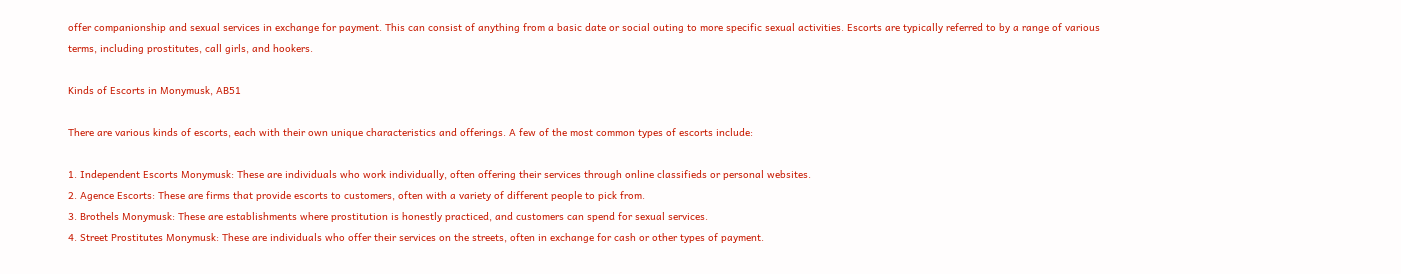offer companionship and sexual services in exchange for payment. This can consist of anything from a basic date or social outing to more specific sexual activities. Escorts are typically referred to by a range of various terms, including prostitutes, call girls, and hookers.

Kinds of Escorts in Monymusk, AB51

There are various kinds of escorts, each with their own unique characteristics and offerings. A few of the most common types of escorts include:

1. Independent Escorts Monymusk: These are individuals who work individually, often offering their services through online classifieds or personal websites.
2. Agence Escorts: These are firms that provide escorts to customers, often with a variety of different people to pick from.
3. Brothels Monymusk: These are establishments where prostitution is honestly practiced, and customers can spend for sexual services.
4. Street Prostitutes Monymusk: These are individuals who offer their services on the streets, often in exchange for cash or other types of payment.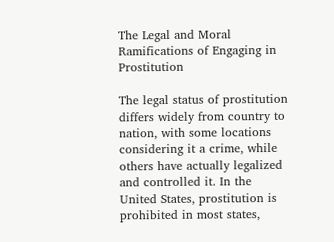The Legal and Moral Ramifications of Engaging in Prostitution

The legal status of prostitution differs widely from country to nation, with some locations considering it a crime, while others have actually legalized and controlled it. In the United States, prostitution is prohibited in most states,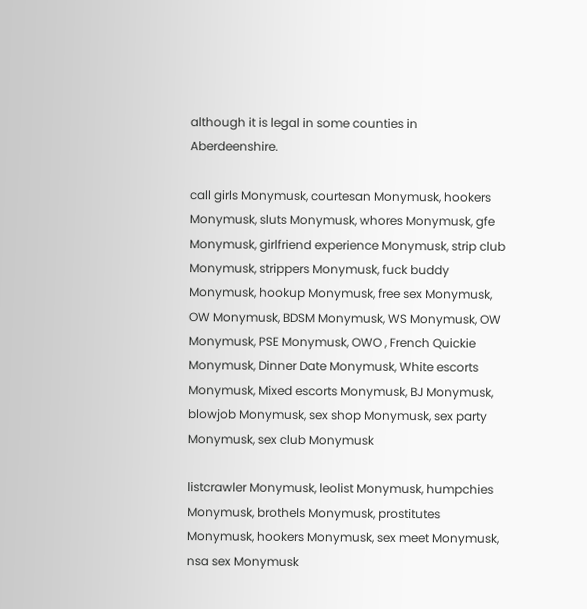although it is legal in some counties in Aberdeenshire.

call girls Monymusk, courtesan Monymusk, hookers Monymusk, sluts Monymusk, whores Monymusk, gfe Monymusk, girlfriend experience Monymusk, strip club Monymusk, strippers Monymusk, fuck buddy Monymusk, hookup Monymusk, free sex Monymusk, OW Monymusk, BDSM Monymusk, WS Monymusk, OW Monymusk, PSE Monymusk, OWO , French Quickie Monymusk, Dinner Date Monymusk, White escorts Monymusk, Mixed escorts Monymusk, BJ Monymusk, blowjob Monymusk, sex shop Monymusk, sex party Monymusk, sex club Monymusk

listcrawler Monymusk, leolist Monymusk, humpchies Monymusk, brothels Monymusk, prostitutes Monymusk, hookers Monymusk, sex meet Monymusk, nsa sex Monymusk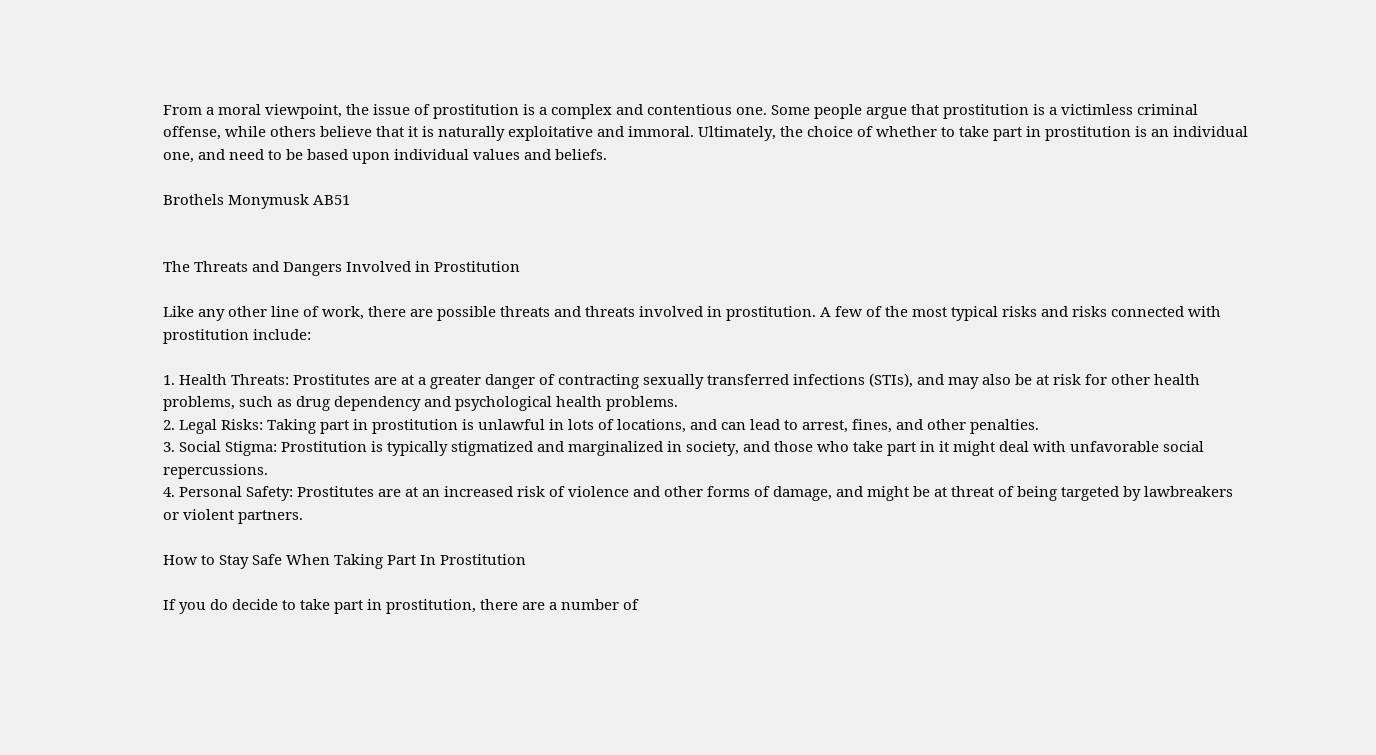From a moral viewpoint, the issue of prostitution is a complex and contentious one. Some people argue that prostitution is a victimless criminal offense, while others believe that it is naturally exploitative and immoral. Ultimately, the choice of whether to take part in prostitution is an individual one, and need to be based upon individual values and beliefs.

Brothels Monymusk AB51


The Threats and Dangers Involved in Prostitution

Like any other line of work, there are possible threats and threats involved in prostitution. A few of the most typical risks and risks connected with prostitution include:

1. Health Threats: Prostitutes are at a greater danger of contracting sexually transferred infections (STIs), and may also be at risk for other health problems, such as drug dependency and psychological health problems.
2. Legal Risks: Taking part in prostitution is unlawful in lots of locations, and can lead to arrest, fines, and other penalties.
3. Social Stigma: Prostitution is typically stigmatized and marginalized in society, and those who take part in it might deal with unfavorable social repercussions.
4. Personal Safety: Prostitutes are at an increased risk of violence and other forms of damage, and might be at threat of being targeted by lawbreakers or violent partners.

How to Stay Safe When Taking Part In Prostitution

If you do decide to take part in prostitution, there are a number of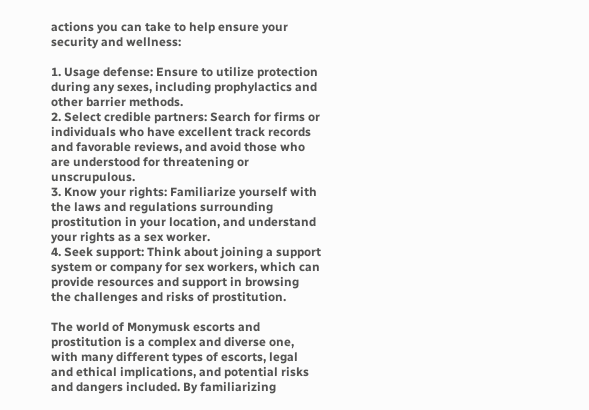actions you can take to help ensure your security and wellness:

1. Usage defense: Ensure to utilize protection during any sexes, including prophylactics and other barrier methods.
2. Select credible partners: Search for firms or individuals who have excellent track records and favorable reviews, and avoid those who are understood for threatening or unscrupulous.
3. Know your rights: Familiarize yourself with the laws and regulations surrounding prostitution in your location, and understand your rights as a sex worker.
4. Seek support: Think about joining a support system or company for sex workers, which can provide resources and support in browsing the challenges and risks of prostitution.

The world of Monymusk escorts and prostitution is a complex and diverse one, with many different types of escorts, legal and ethical implications, and potential risks and dangers included. By familiarizing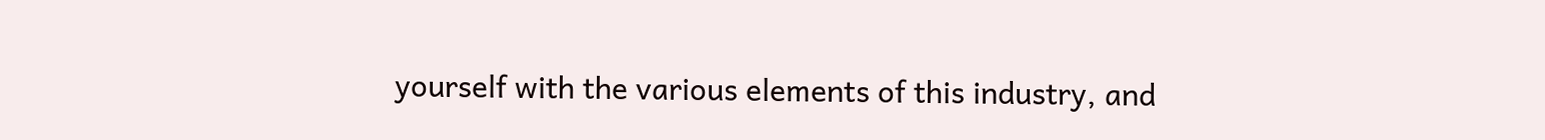yourself with the various elements of this industry, and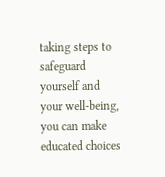taking steps to safeguard yourself and your well-being, you can make educated choices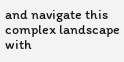and navigate this complex landscape with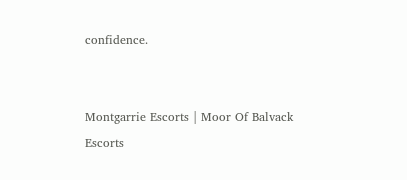confidence.


Montgarrie Escorts | Moor Of Balvack Escorts